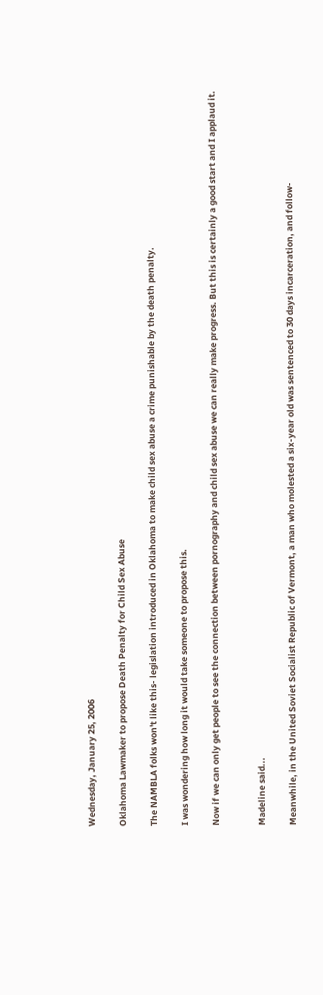Wednesday, January 25, 2006

Oklahoma Lawmaker to propose Death Penalty for Child Sex Abuse

The NAMBLA folks won't like this- legislation introduced in Oklahoma to make child sex abuse a crime punishable by the death penalty.

I was wondering how long it would take someone to propose this.

Now if we can only get people to see the connection between pornography and child sex abuse we can really make progress. But this is certainly a good start and I applaud it.


Madeline said...

Meanwhile, in the United Soviet Socialist Republic of Vermont, a man who molested a six-year old was sentenced to 30 days incarceration, and follow-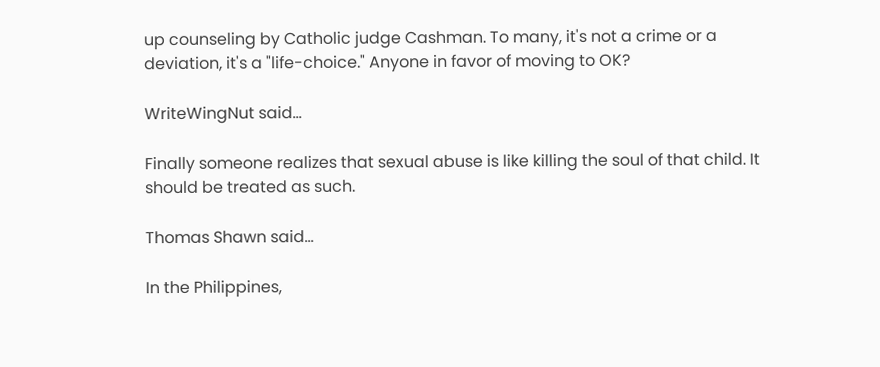up counseling by Catholic judge Cashman. To many, it's not a crime or a deviation, it's a "life-choice." Anyone in favor of moving to OK?

WriteWingNut said...

Finally someone realizes that sexual abuse is like killing the soul of that child. It should be treated as such.

Thomas Shawn said...

In the Philippines,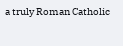a truly Roman Catholic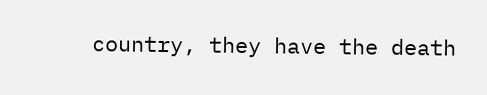country, they have the death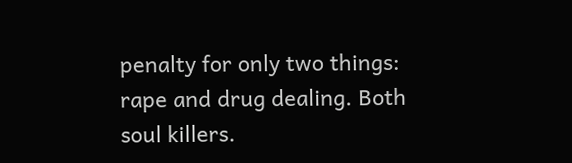penalty for only two things: rape and drug dealing. Both soul killers.